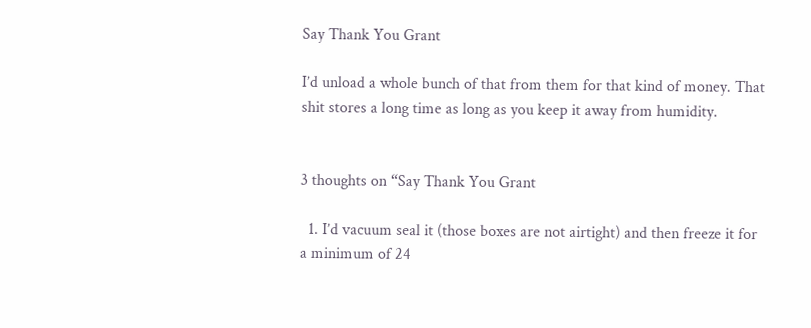Say Thank You Grant

I’d unload a whole bunch of that from them for that kind of money. That shit stores a long time as long as you keep it away from humidity.


3 thoughts on “Say Thank You Grant

  1. I’d vacuum seal it (those boxes are not airtight) and then freeze it for a minimum of 24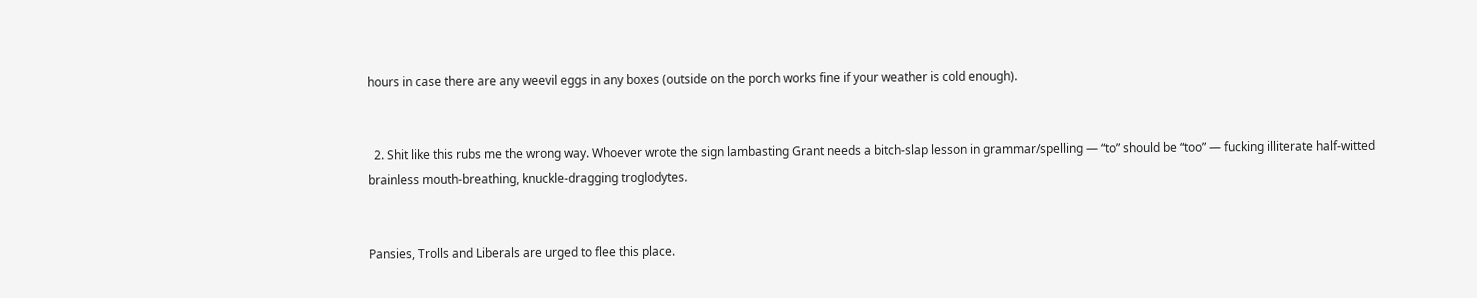hours in case there are any weevil eggs in any boxes (outside on the porch works fine if your weather is cold enough).


  2. Shit like this rubs me the wrong way. Whoever wrote the sign lambasting Grant needs a bitch-slap lesson in grammar/spelling — “to” should be “too” — fucking illiterate half-witted brainless mouth-breathing, knuckle-dragging troglodytes.


Pansies, Trolls and Liberals are urged to flee this place.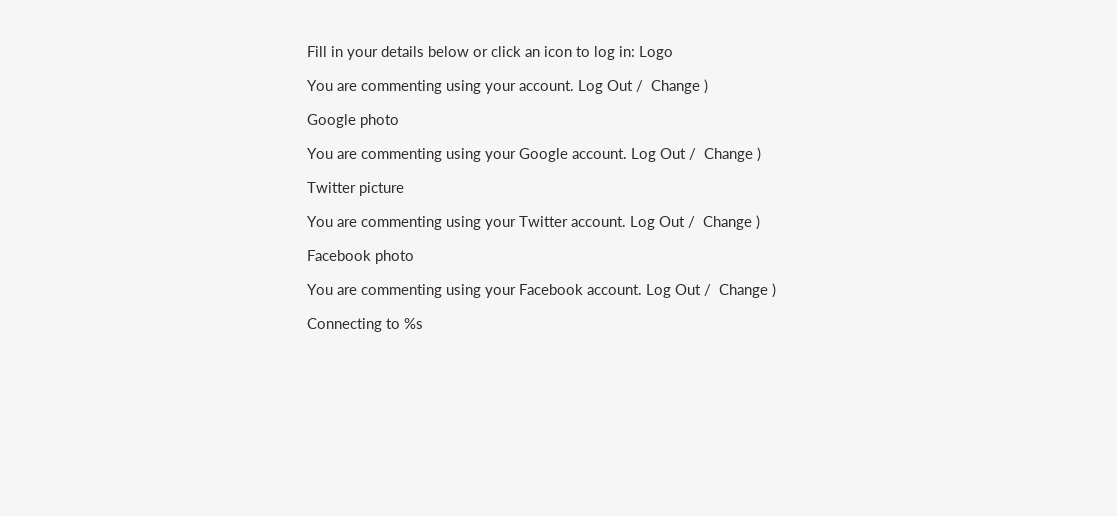Fill in your details below or click an icon to log in: Logo

You are commenting using your account. Log Out /  Change )

Google photo

You are commenting using your Google account. Log Out /  Change )

Twitter picture

You are commenting using your Twitter account. Log Out /  Change )

Facebook photo

You are commenting using your Facebook account. Log Out /  Change )

Connecting to %s